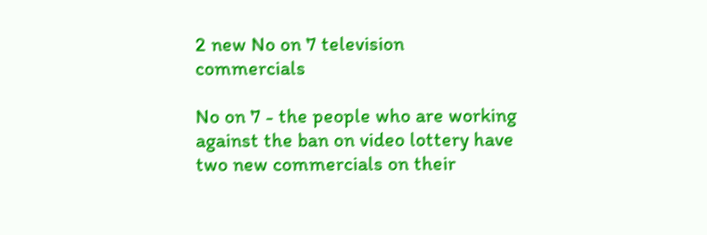2 new No on 7 television commercials

No on 7 - the people who are working against the ban on video lottery have two new commercials on their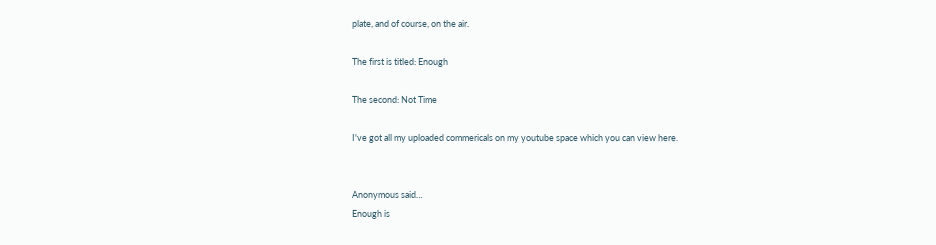plate, and of course, on the air.

The first is titled: Enough

The second: Not Time

I've got all my uploaded commericals on my youtube space which you can view here.


Anonymous said…
Enough is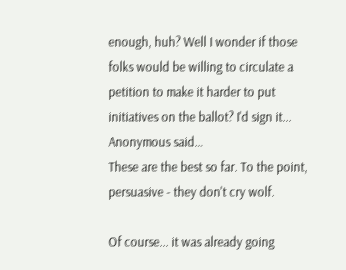enough, huh? Well I wonder if those folks would be willing to circulate a petition to make it harder to put initiatives on the ballot? I'd sign it...
Anonymous said…
These are the best so far. To the point, persuasive - they don't cry wolf.

Of course... it was already going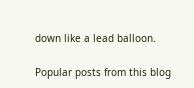down like a lead balloon.

Popular posts from this blog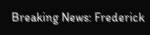Breaking News: Frederick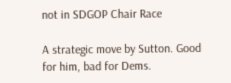not in SDGOP Chair Race

A strategic move by Sutton. Good for him, bad for Dems.